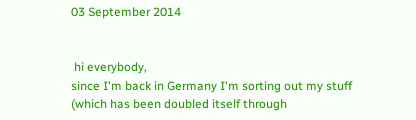03 September 2014


 hi everybody,
since I'm back in Germany I'm sorting out my stuff (which has been doubled itself through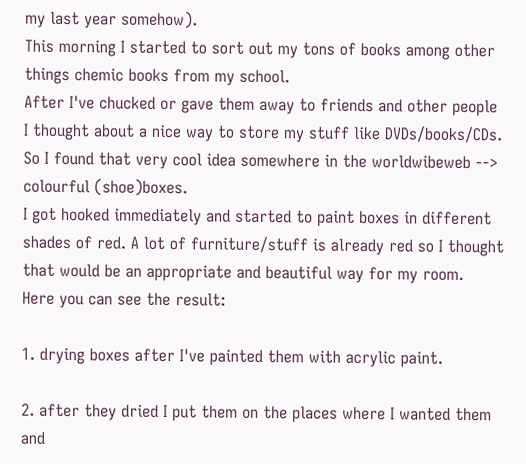my last year somehow).
This morning I started to sort out my tons of books among other things chemic books from my school.
After I've chucked or gave them away to friends and other people I thought about a nice way to store my stuff like DVDs/books/CDs.
So I found that very cool idea somewhere in the worldwibeweb --> colourful (shoe)boxes.
I got hooked immediately and started to paint boxes in different shades of red. A lot of furniture/stuff is already red so I thought that would be an appropriate and beautiful way for my room.
Here you can see the result:

1. drying boxes after I've painted them with acrylic paint.

2. after they dried I put them on the places where I wanted them and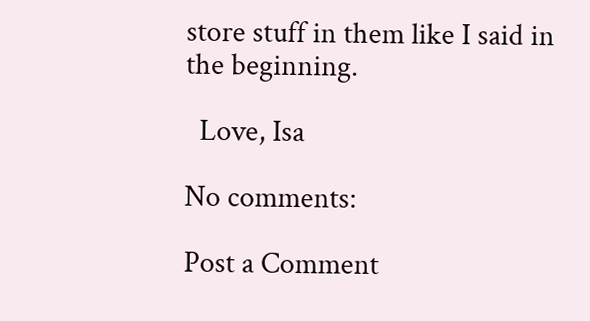store stuff in them like I said in the beginning.

  Love, Isa

No comments:

Post a Comment